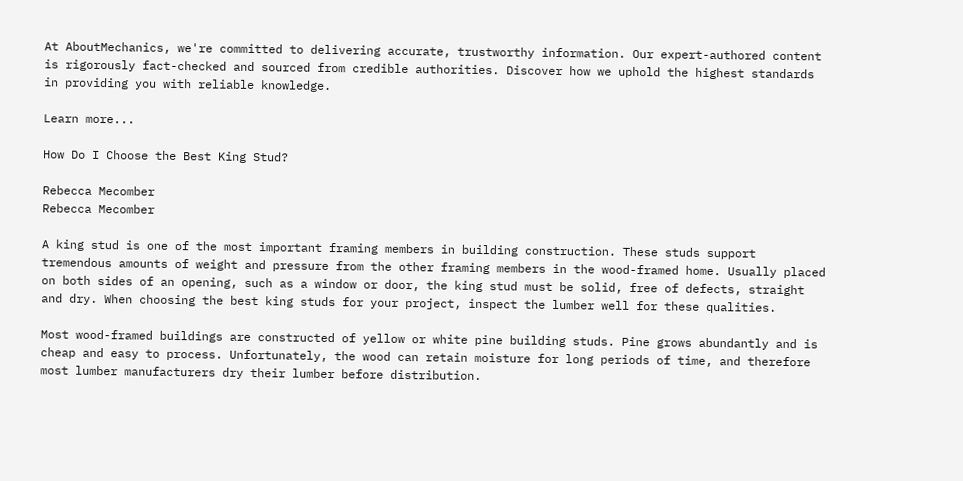At AboutMechanics, we're committed to delivering accurate, trustworthy information. Our expert-authored content is rigorously fact-checked and sourced from credible authorities. Discover how we uphold the highest standards in providing you with reliable knowledge.

Learn more...

How Do I Choose the Best King Stud?

Rebecca Mecomber
Rebecca Mecomber

A king stud is one of the most important framing members in building construction. These studs support tremendous amounts of weight and pressure from the other framing members in the wood-framed home. Usually placed on both sides of an opening, such as a window or door, the king stud must be solid, free of defects, straight and dry. When choosing the best king studs for your project, inspect the lumber well for these qualities.

Most wood-framed buildings are constructed of yellow or white pine building studs. Pine grows abundantly and is cheap and easy to process. Unfortunately, the wood can retain moisture for long periods of time, and therefore most lumber manufacturers dry their lumber before distribution.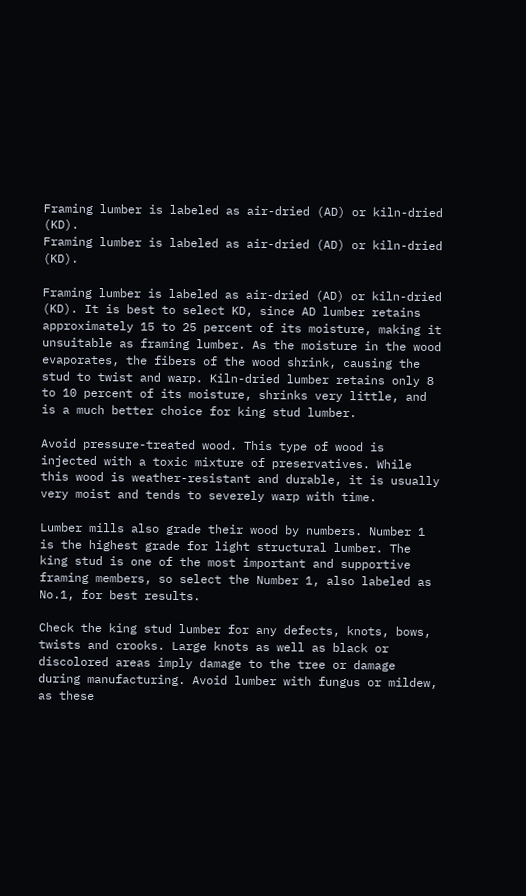Framing lumber is labeled as air-dried (AD) or kiln-dried (KD).
Framing lumber is labeled as air-dried (AD) or kiln-dried (KD).

Framing lumber is labeled as air-dried (AD) or kiln-dried (KD). It is best to select KD, since AD lumber retains approximately 15 to 25 percent of its moisture, making it unsuitable as framing lumber. As the moisture in the wood evaporates, the fibers of the wood shrink, causing the stud to twist and warp. Kiln-dried lumber retains only 8 to 10 percent of its moisture, shrinks very little, and is a much better choice for king stud lumber.

Avoid pressure-treated wood. This type of wood is injected with a toxic mixture of preservatives. While this wood is weather-resistant and durable, it is usually very moist and tends to severely warp with time.

Lumber mills also grade their wood by numbers. Number 1 is the highest grade for light structural lumber. The king stud is one of the most important and supportive framing members, so select the Number 1, also labeled as No.1, for best results.

Check the king stud lumber for any defects, knots, bows, twists and crooks. Large knots as well as black or discolored areas imply damage to the tree or damage during manufacturing. Avoid lumber with fungus or mildew, as these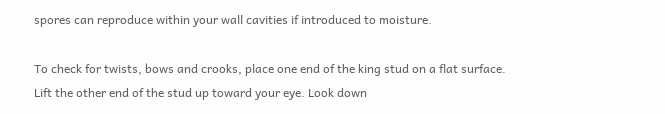spores can reproduce within your wall cavities if introduced to moisture.

To check for twists, bows and crooks, place one end of the king stud on a flat surface. Lift the other end of the stud up toward your eye. Look down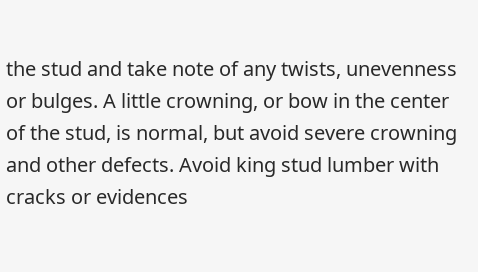the stud and take note of any twists, unevenness or bulges. A little crowning, or bow in the center of the stud, is normal, but avoid severe crowning and other defects. Avoid king stud lumber with cracks or evidences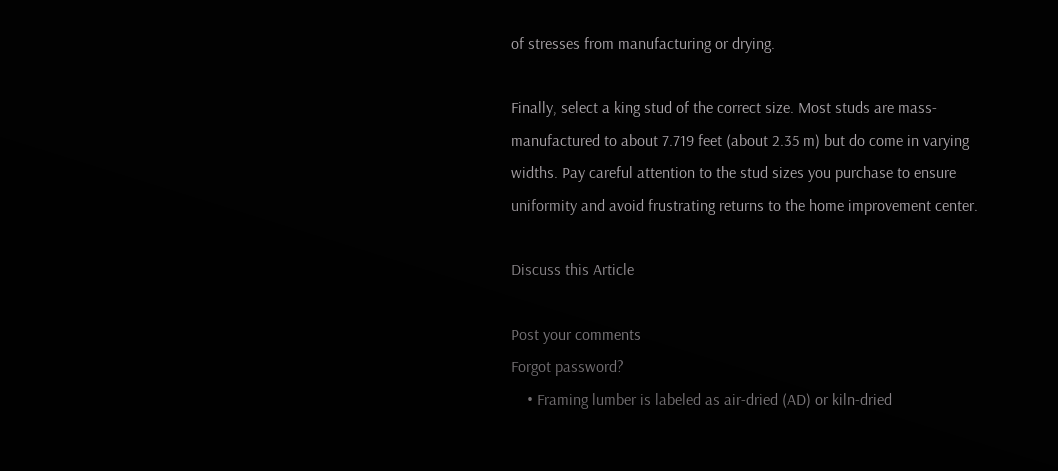of stresses from manufacturing or drying.

Finally, select a king stud of the correct size. Most studs are mass-manufactured to about 7.719 feet (about 2.35 m) but do come in varying widths. Pay careful attention to the stud sizes you purchase to ensure uniformity and avoid frustrating returns to the home improvement center.

Discuss this Article

Post your comments
Forgot password?
    • Framing lumber is labeled as air-dried (AD) or kiln-dried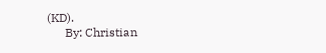(KD).
      By: Christian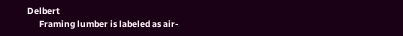Delbert
      Framing lumber is labeled as air-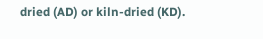dried (AD) or kiln-dried (KD).